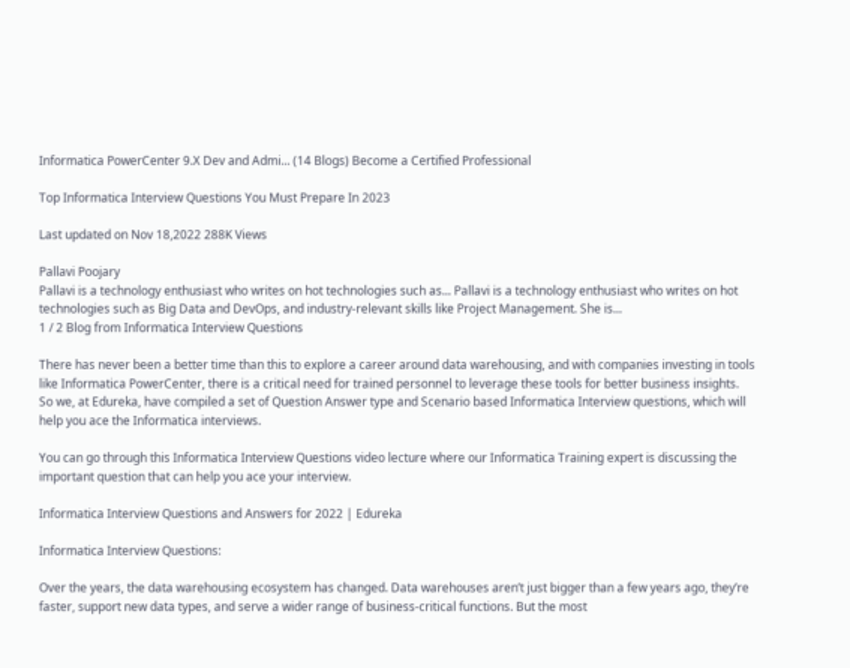Informatica PowerCenter 9.X Dev and Admi... (14 Blogs) Become a Certified Professional

Top Informatica Interview Questions You Must Prepare In 2023

Last updated on Nov 18,2022 288K Views

Pallavi Poojary
Pallavi is a technology enthusiast who writes on hot technologies such as... Pallavi is a technology enthusiast who writes on hot technologies such as Big Data and DevOps, and industry-relevant skills like Project Management. She is...
1 / 2 Blog from Informatica Interview Questions

There has never been a better time than this to explore a career around data warehousing, and with companies investing in tools like Informatica PowerCenter, there is a critical need for trained personnel to leverage these tools for better business insights. So we, at Edureka, have compiled a set of Question Answer type and Scenario based Informatica Interview questions, which will help you ace the Informatica interviews.

You can go through this Informatica Interview Questions video lecture where our Informatica Training expert is discussing the important question that can help you ace your interview.

Informatica Interview Questions and Answers for 2022 | Edureka

Informatica Interview Questions:

Over the years, the data warehousing ecosystem has changed. Data warehouses aren’t just bigger than a few years ago, they’re faster, support new data types, and serve a wider range of business-critical functions. But the most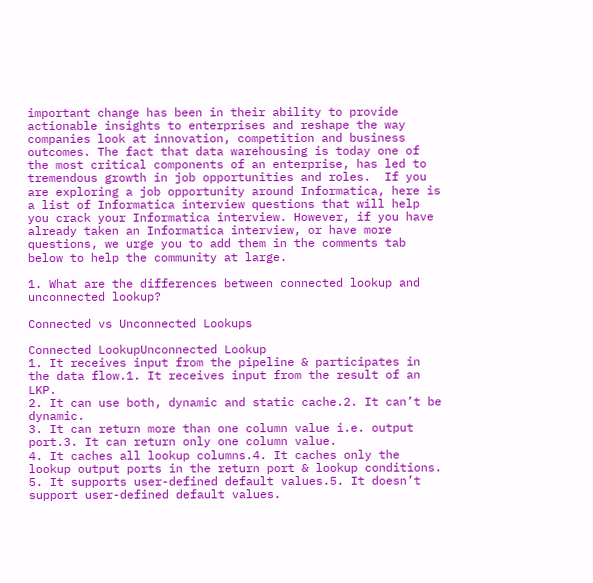important change has been in their ability to provide actionable insights to enterprises and reshape the way companies look at innovation, competition and business outcomes. The fact that data warehousing is today one of the most critical components of an enterprise, has led to tremendous growth in job opportunities and roles.  If you are exploring a job opportunity around Informatica, here is a list of Informatica interview questions that will help you crack your Informatica interview. However, if you have already taken an Informatica interview, or have more questions, we urge you to add them in the comments tab below to help the community at large.

1. What are the differences between connected lookup and unconnected lookup?

Connected vs Unconnected Lookups

Connected LookupUnconnected Lookup
1. It receives input from the pipeline & participates in the data flow.1. It receives input from the result of an LKP.
2. It can use both, dynamic and static cache.2. It can’t be dynamic.
3. It can return more than one column value i.e. output port.3. It can return only one column value.
4. It caches all lookup columns.4. It caches only the lookup output ports in the return port & lookup conditions.
5. It supports user-defined default values.5. It doesn’t support user-defined default values.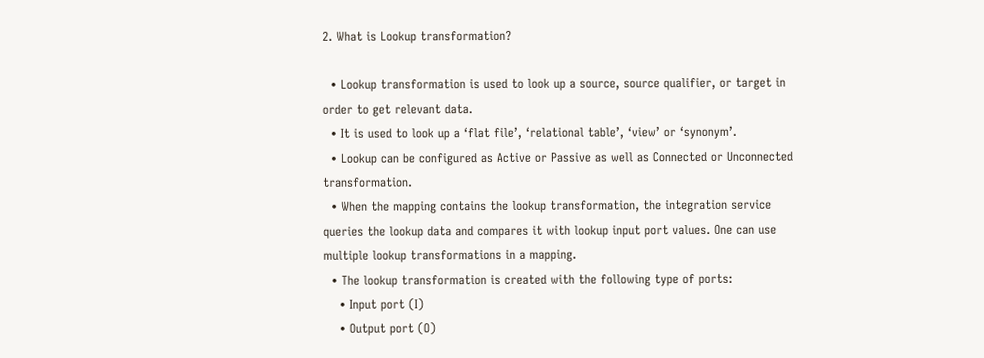2. What is Lookup transformation?

  • Lookup transformation is used to look up a source, source qualifier, or target in order to get relevant data.
  • It is used to look up a ‘flat file’, ‘relational table’, ‘view’ or ‘synonym’.
  • Lookup can be configured as Active or Passive as well as Connected or Unconnected transformation.
  • When the mapping contains the lookup transformation, the integration service queries the lookup data and compares it with lookup input port values. One can use multiple lookup transformations in a mapping.
  • The lookup transformation is created with the following type of ports:
    • Input port (I)
    • Output port (O)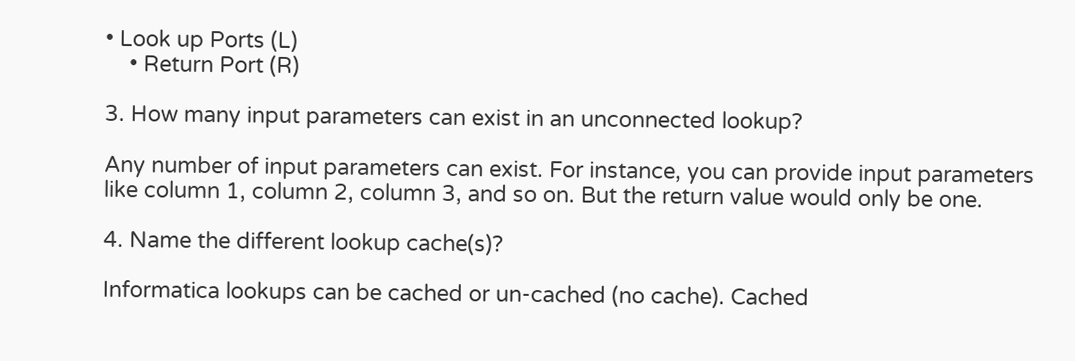• Look up Ports (L)
    • Return Port (R)

3. How many input parameters can exist in an unconnected lookup?

Any number of input parameters can exist. For instance, you can provide input parameters like column 1, column 2, column 3, and so on. But the return value would only be one.

4. Name the different lookup cache(s)?

Informatica lookups can be cached or un-cached (no cache). Cached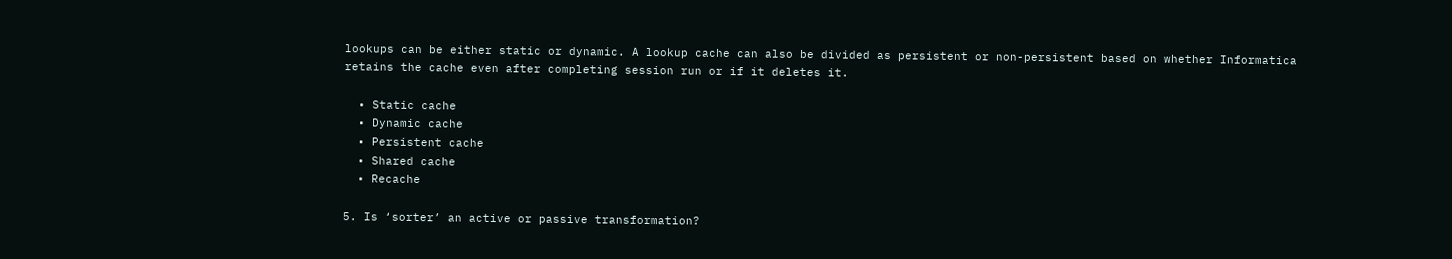lookups can be either static or dynamic. A lookup cache can also be divided as persistent or non-persistent based on whether Informatica retains the cache even after completing session run or if it deletes it.

  • Static cache
  • Dynamic cache
  • Persistent cache
  • Shared cache
  • Recache

5. Is ‘sorter’ an active or passive transformation?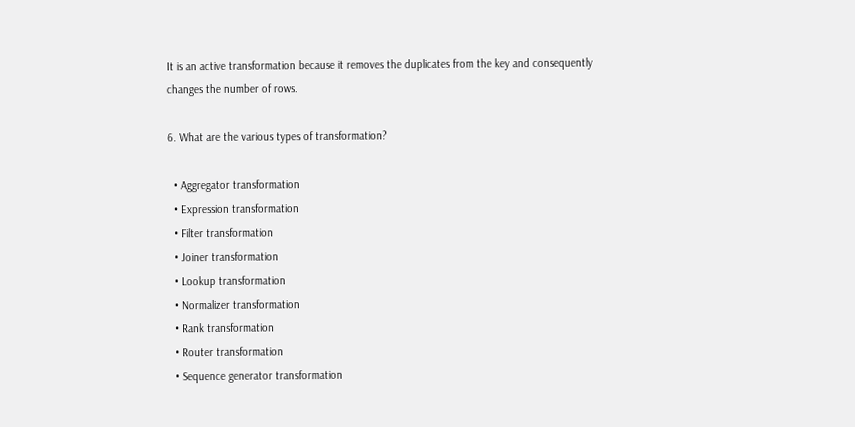It is an active transformation because it removes the duplicates from the key and consequently changes the number of rows.

6. What are the various types of transformation?

  • Aggregator transformation
  • Expression transformation
  • Filter transformation
  • Joiner transformation
  • Lookup transformation
  • Normalizer transformation
  • Rank transformation
  • Router transformation
  • Sequence generator transformation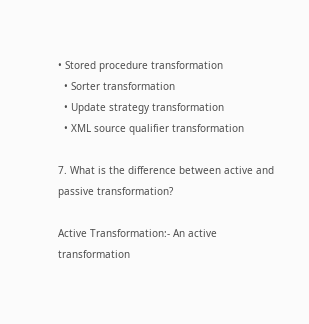• Stored procedure transformation
  • Sorter transformation
  • Update strategy transformation
  • XML source qualifier transformation

7. What is the difference between active and passive transformation?

Active Transformation:- An active transformation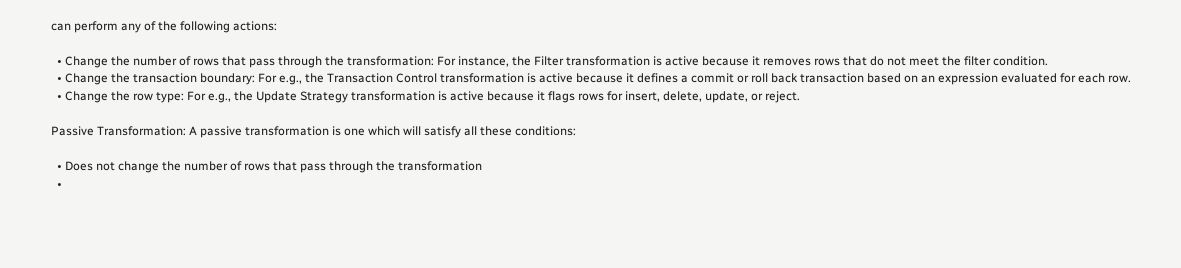can perform any of the following actions:

  • Change the number of rows that pass through the transformation: For instance, the Filter transformation is active because it removes rows that do not meet the filter condition.
  • Change the transaction boundary: For e.g., the Transaction Control transformation is active because it defines a commit or roll back transaction based on an expression evaluated for each row.
  • Change the row type: For e.g., the Update Strategy transformation is active because it flags rows for insert, delete, update, or reject.

Passive Transformation: A passive transformation is one which will satisfy all these conditions:

  • Does not change the number of rows that pass through the transformation
  •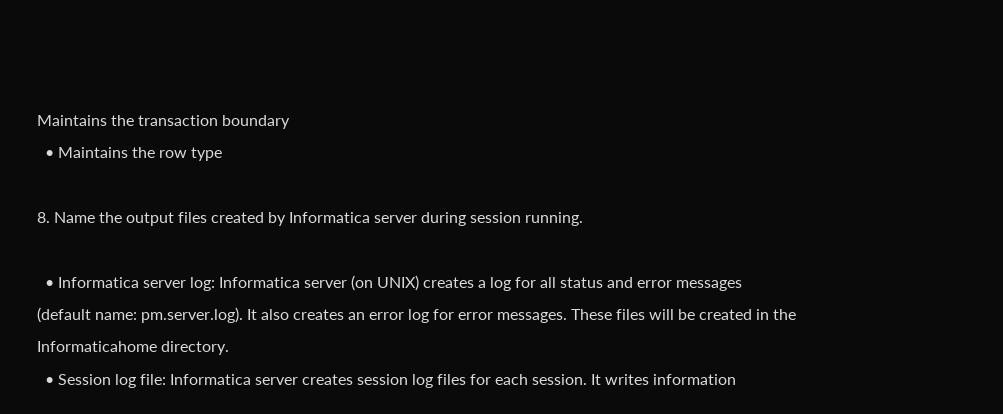Maintains the transaction boundary
  • Maintains the row type

8. Name the output files created by Informatica server during session running.

  • Informatica server log: Informatica server (on UNIX) creates a log for all status and error messages (default name: pm.server.log). It also creates an error log for error messages. These files will be created in the Informaticahome directory.
  • Session log file: Informatica server creates session log files for each session. It writes information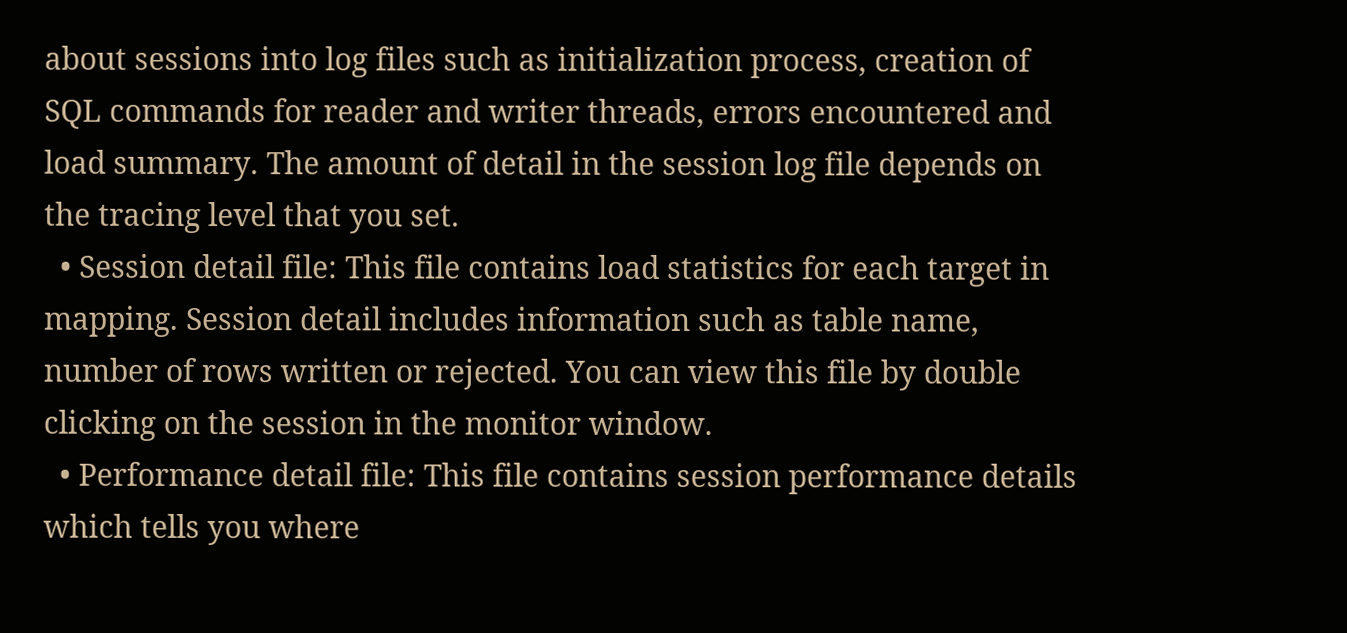about sessions into log files such as initialization process, creation of SQL commands for reader and writer threads, errors encountered and load summary. The amount of detail in the session log file depends on the tracing level that you set.
  • Session detail file: This file contains load statistics for each target in mapping. Session detail includes information such as table name, number of rows written or rejected. You can view this file by double clicking on the session in the monitor window.
  • Performance detail file: This file contains session performance details which tells you where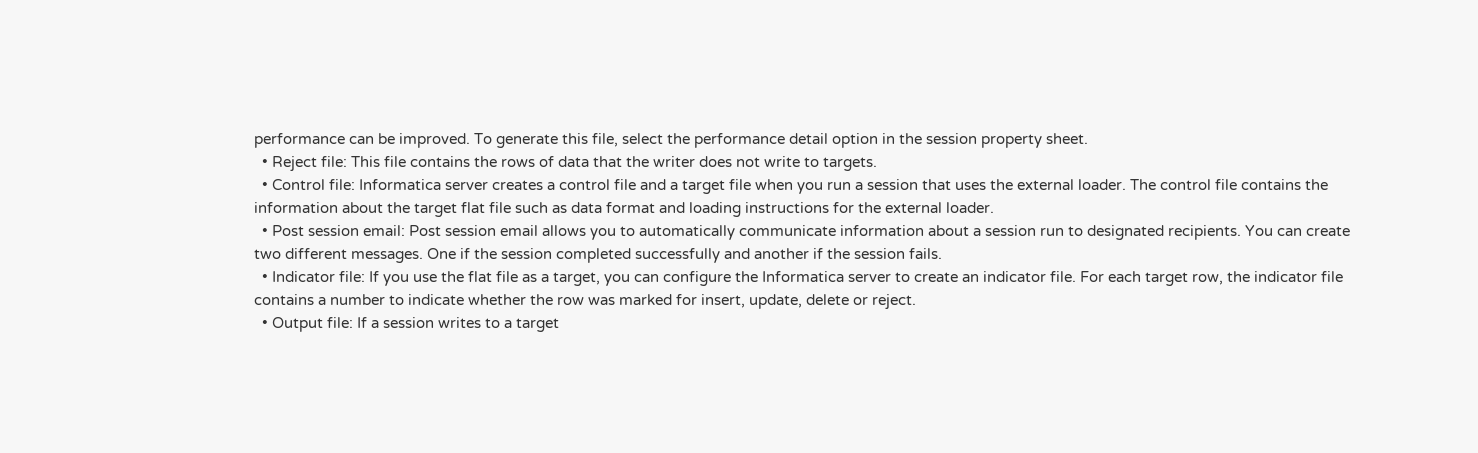performance can be improved. To generate this file, select the performance detail option in the session property sheet.
  • Reject file: This file contains the rows of data that the writer does not write to targets.
  • Control file: Informatica server creates a control file and a target file when you run a session that uses the external loader. The control file contains the information about the target flat file such as data format and loading instructions for the external loader.
  • Post session email: Post session email allows you to automatically communicate information about a session run to designated recipients. You can create two different messages. One if the session completed successfully and another if the session fails.
  • Indicator file: If you use the flat file as a target, you can configure the Informatica server to create an indicator file. For each target row, the indicator file contains a number to indicate whether the row was marked for insert, update, delete or reject.
  • Output file: If a session writes to a target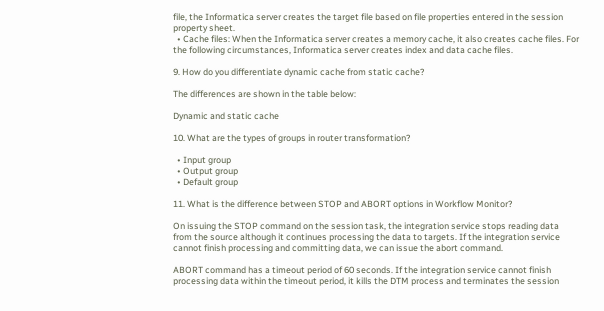file, the Informatica server creates the target file based on file properties entered in the session property sheet.
  • Cache files: When the Informatica server creates a memory cache, it also creates cache files. For the following circumstances, Informatica server creates index and data cache files.

9. How do you differentiate dynamic cache from static cache?

The differences are shown in the table below:

Dynamic and static cache

10. What are the types of groups in router transformation?

  • Input group
  • Output group
  • Default group

11. What is the difference between STOP and ABORT options in Workflow Monitor?

On issuing the STOP command on the session task, the integration service stops reading data from the source although it continues processing the data to targets. If the integration service cannot finish processing and committing data, we can issue the abort command.

ABORT command has a timeout period of 60 seconds. If the integration service cannot finish processing data within the timeout period, it kills the DTM process and terminates the session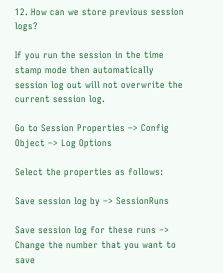12. How can we store previous session logs?

If you run the session in the time stamp mode then automatically session log out will not overwrite the current session log.

Go to Session Properties –> Config Object –> Log Options

Select the properties as follows:

Save session log by –> SessionRuns

Save session log for these runs –> Change the number that you want to save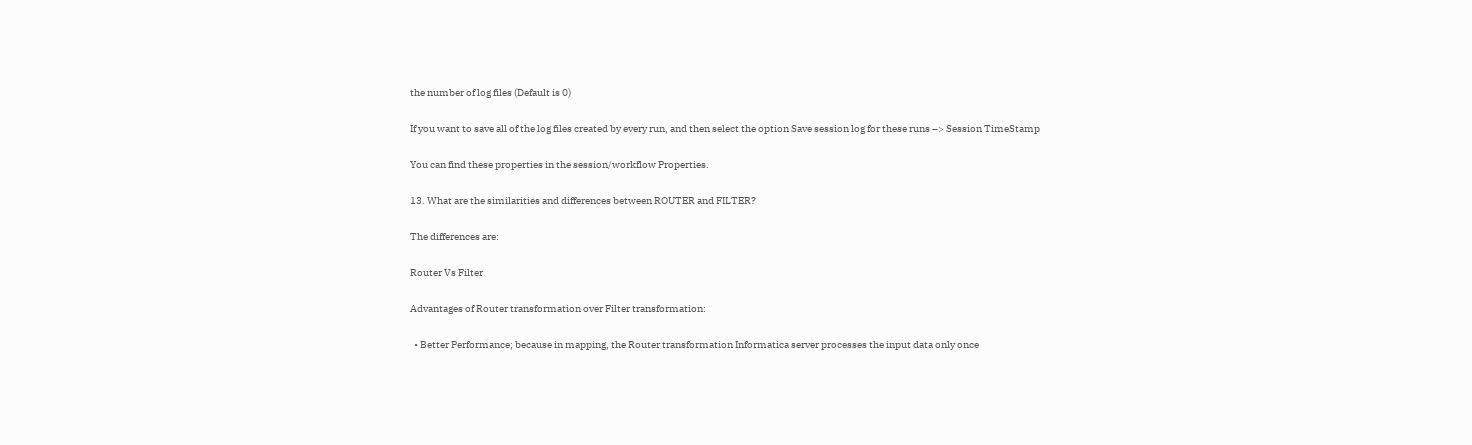the number of log files (Default is 0)

If you want to save all of the log files created by every run, and then select the option Save session log for these runs –> Session TimeStamp

You can find these properties in the session/workflow Properties.

13. What are the similarities and differences between ROUTER and FILTER?

The differences are:

Router Vs Filter

Advantages of Router transformation over Filter transformation:

  • Better Performance; because in mapping, the Router transformation Informatica server processes the input data only once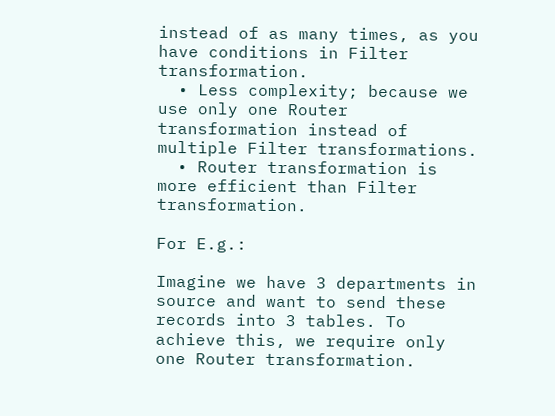instead of as many times, as you have conditions in Filter transformation.
  • Less complexity; because we use only one Router transformation instead of multiple Filter transformations.
  • Router transformation is more efficient than Filter transformation.

For E.g.:

Imagine we have 3 departments in source and want to send these records into 3 tables. To achieve this, we require only one Router transformation.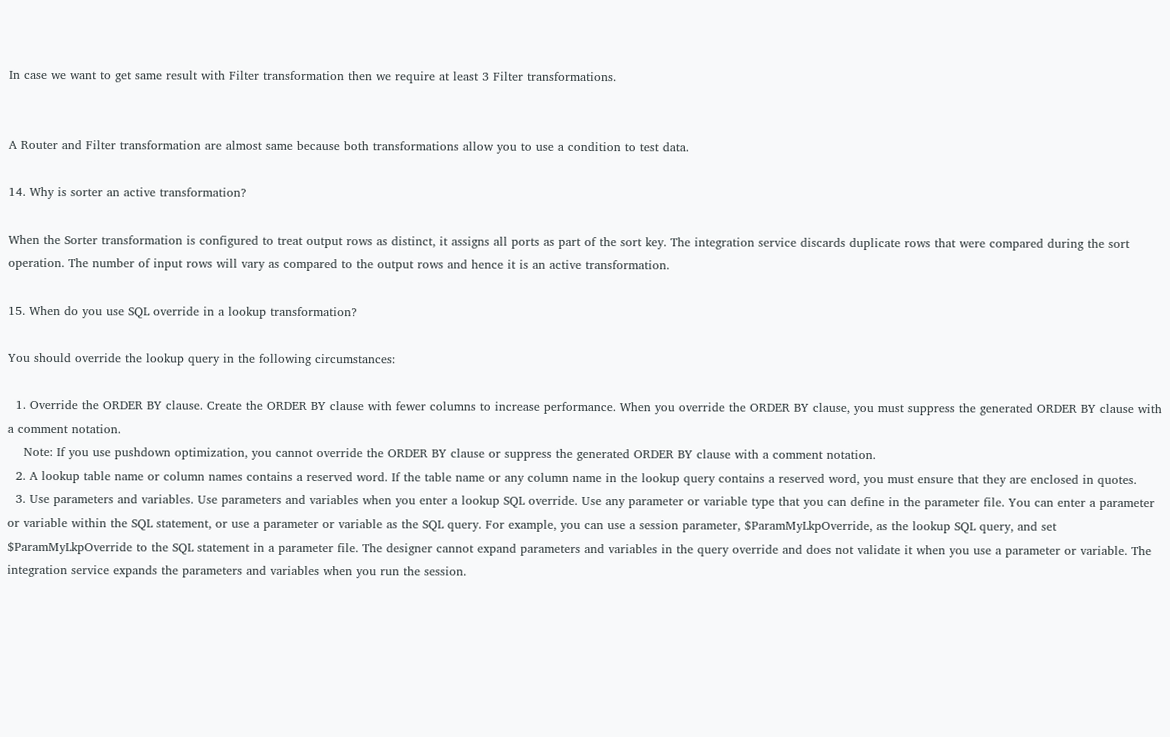In case we want to get same result with Filter transformation then we require at least 3 Filter transformations.


A Router and Filter transformation are almost same because both transformations allow you to use a condition to test data.

14. Why is sorter an active transformation?

When the Sorter transformation is configured to treat output rows as distinct, it assigns all ports as part of the sort key. The integration service discards duplicate rows that were compared during the sort operation. The number of input rows will vary as compared to the output rows and hence it is an active transformation.

15. When do you use SQL override in a lookup transformation?

You should override the lookup query in the following circumstances:

  1. Override the ORDER BY clause. Create the ORDER BY clause with fewer columns to increase performance. When you override the ORDER BY clause, you must suppress the generated ORDER BY clause with a comment notation.
    Note: If you use pushdown optimization, you cannot override the ORDER BY clause or suppress the generated ORDER BY clause with a comment notation.
  2. A lookup table name or column names contains a reserved word. If the table name or any column name in the lookup query contains a reserved word, you must ensure that they are enclosed in quotes.
  3. Use parameters and variables. Use parameters and variables when you enter a lookup SQL override. Use any parameter or variable type that you can define in the parameter file. You can enter a parameter or variable within the SQL statement, or use a parameter or variable as the SQL query. For example, you can use a session parameter, $ParamMyLkpOverride, as the lookup SQL query, and set $ParamMyLkpOverride to the SQL statement in a parameter file. The designer cannot expand parameters and variables in the query override and does not validate it when you use a parameter or variable. The integration service expands the parameters and variables when you run the session.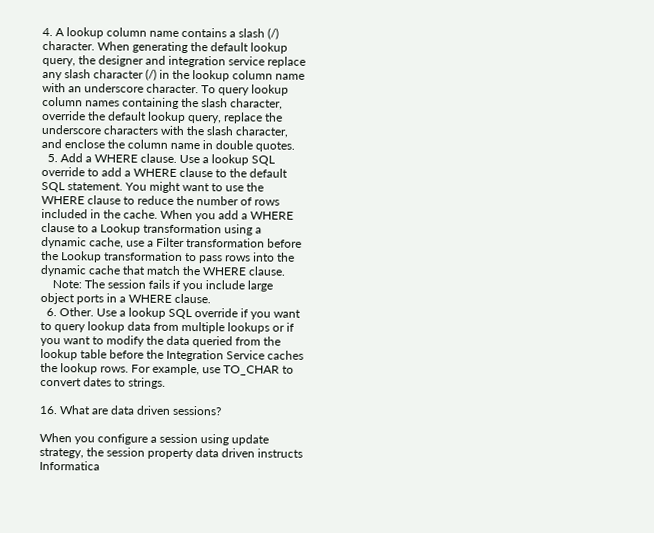4. A lookup column name contains a slash (/) character. When generating the default lookup query, the designer and integration service replace any slash character (/) in the lookup column name with an underscore character. To query lookup column names containing the slash character, override the default lookup query, replace the underscore characters with the slash character, and enclose the column name in double quotes.
  5. Add a WHERE clause. Use a lookup SQL override to add a WHERE clause to the default SQL statement. You might want to use the WHERE clause to reduce the number of rows included in the cache. When you add a WHERE clause to a Lookup transformation using a dynamic cache, use a Filter transformation before the Lookup transformation to pass rows into the dynamic cache that match the WHERE clause.
    Note: The session fails if you include large object ports in a WHERE clause.
  6. Other. Use a lookup SQL override if you want to query lookup data from multiple lookups or if you want to modify the data queried from the lookup table before the Integration Service caches the lookup rows. For example, use TO_CHAR to convert dates to strings.

16. What are data driven sessions?

When you configure a session using update strategy, the session property data driven instructs Informatica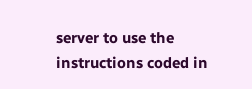server to use the instructions coded in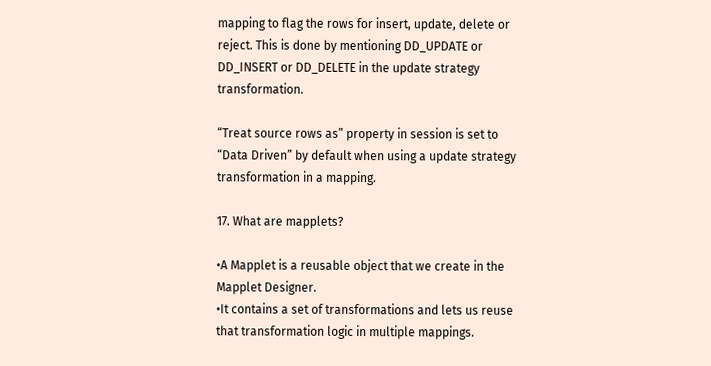mapping to flag the rows for insert, update, delete or reject. This is done by mentioning DD_UPDATE or DD_INSERT or DD_DELETE in the update strategy transformation.

“Treat source rows as” property in session is set to “Data Driven” by default when using a update strategy transformation in a mapping.

17. What are mapplets?

•A Mapplet is a reusable object that we create in the Mapplet Designer.
•It contains a set of transformations and lets us reuse that transformation logic in multiple mappings.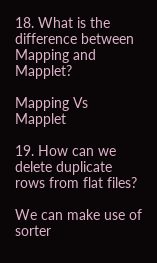18. What is the difference between Mapping and Mapplet?

Mapping Vs Mapplet

19. How can we delete duplicate rows from flat files?

We can make use of sorter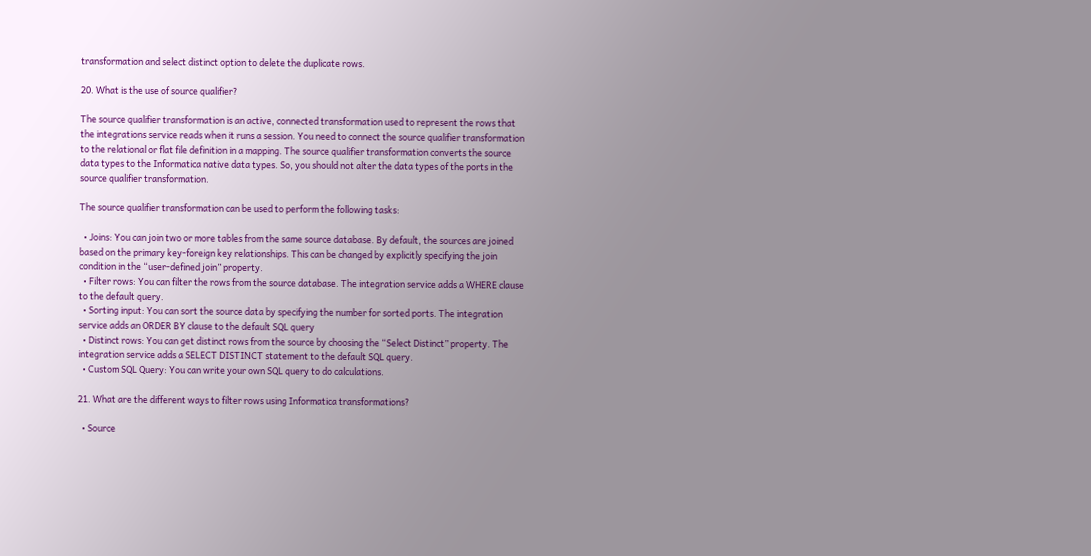transformation and select distinct option to delete the duplicate rows.

20. What is the use of source qualifier?

The source qualifier transformation is an active, connected transformation used to represent the rows that the integrations service reads when it runs a session. You need to connect the source qualifier transformation to the relational or flat file definition in a mapping. The source qualifier transformation converts the source data types to the Informatica native data types. So, you should not alter the data types of the ports in the source qualifier transformation.

The source qualifier transformation can be used to perform the following tasks:

  • Joins: You can join two or more tables from the same source database. By default, the sources are joined based on the primary key-foreign key relationships. This can be changed by explicitly specifying the join condition in the “user-defined join” property.
  • Filter rows: You can filter the rows from the source database. The integration service adds a WHERE clause to the default query.
  • Sorting input: You can sort the source data by specifying the number for sorted ports. The integration service adds an ORDER BY clause to the default SQL query
  • Distinct rows: You can get distinct rows from the source by choosing the “Select Distinct” property. The integration service adds a SELECT DISTINCT statement to the default SQL query.
  • Custom SQL Query: You can write your own SQL query to do calculations.

21. What are the different ways to filter rows using Informatica transformations?

  • Source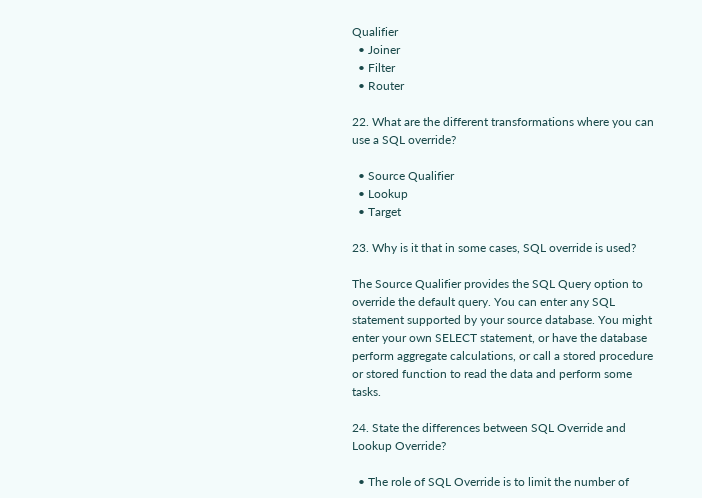Qualifier
  • Joiner
  • Filter
  • Router

22. What are the different transformations where you can use a SQL override?

  • Source Qualifier
  • Lookup
  • Target

23. Why is it that in some cases, SQL override is used?

The Source Qualifier provides the SQL Query option to override the default query. You can enter any SQL statement supported by your source database. You might enter your own SELECT statement, or have the database perform aggregate calculations, or call a stored procedure or stored function to read the data and perform some tasks.

24. State the differences between SQL Override and Lookup Override?

  • The role of SQL Override is to limit the number of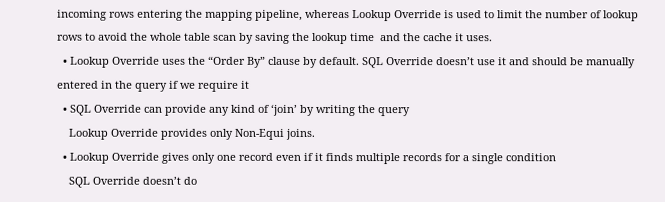incoming rows entering the mapping pipeline, whereas Lookup Override is used to limit the number of lookup rows to avoid the whole table scan by saving the lookup time  and the cache it uses.
  • Lookup Override uses the “Order By” clause by default. SQL Override doesn’t use it and should be manually entered in the query if we require it
  • SQL Override can provide any kind of ‘join’ by writing the query
    Lookup Override provides only Non-Equi joins.
  • Lookup Override gives only one record even if it finds multiple records for a single condition
    SQL Override doesn’t do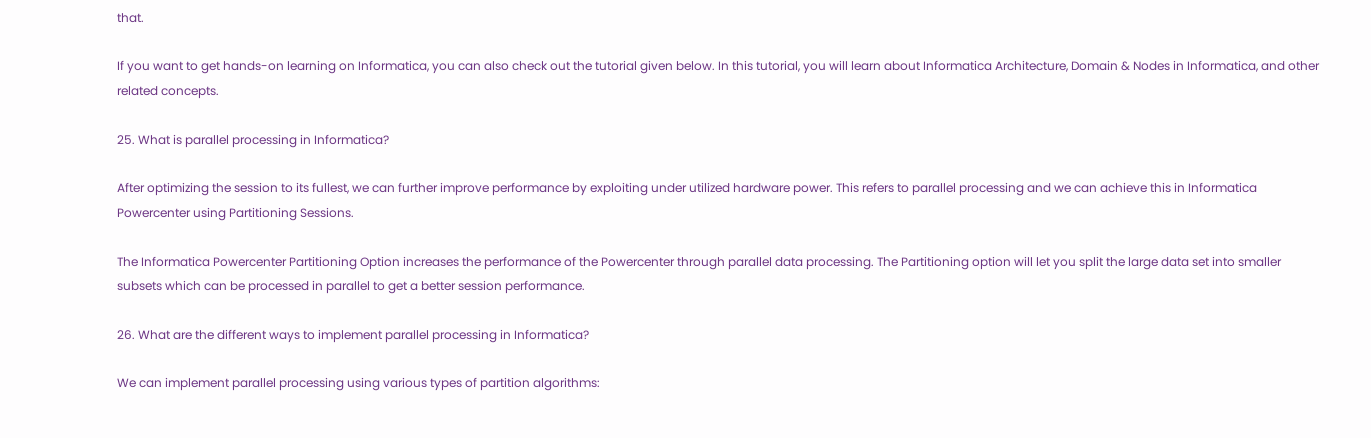that.

If you want to get hands-on learning on Informatica, you can also check out the tutorial given below. In this tutorial, you will learn about Informatica Architecture, Domain & Nodes in Informatica, and other related concepts.

25. What is parallel processing in Informatica?

After optimizing the session to its fullest, we can further improve performance by exploiting under utilized hardware power. This refers to parallel processing and we can achieve this in Informatica Powercenter using Partitioning Sessions.

The Informatica Powercenter Partitioning Option increases the performance of the Powercenter through parallel data processing. The Partitioning option will let you split the large data set into smaller subsets which can be processed in parallel to get a better session performance.

26. What are the different ways to implement parallel processing in Informatica?

We can implement parallel processing using various types of partition algorithms: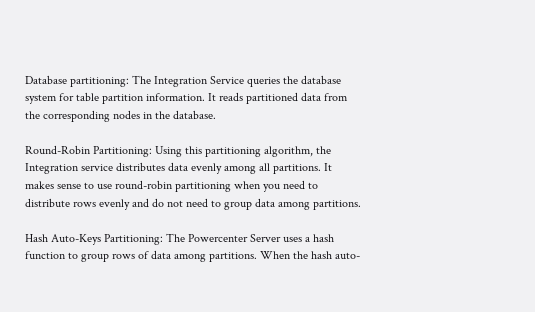Database partitioning: The Integration Service queries the database system for table partition information. It reads partitioned data from the corresponding nodes in the database.

Round-Robin Partitioning: Using this partitioning algorithm, the Integration service distributes data evenly among all partitions. It makes sense to use round-robin partitioning when you need to distribute rows evenly and do not need to group data among partitions.

Hash Auto-Keys Partitioning: The Powercenter Server uses a hash function to group rows of data among partitions. When the hash auto-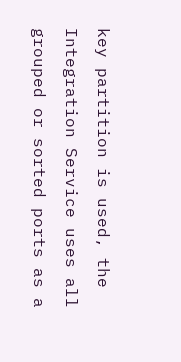key partition is used, the Integration Service uses all grouped or sorted ports as a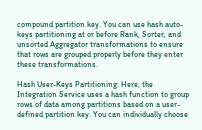compound partition key. You can use hash auto-keys partitioning at or before Rank, Sorter, and unsorted Aggregator transformations to ensure that rows are grouped properly before they enter these transformations.

Hash User-Keys Partitioning: Here, the Integration Service uses a hash function to group rows of data among partitions based on a user-defined partition key. You can individually choose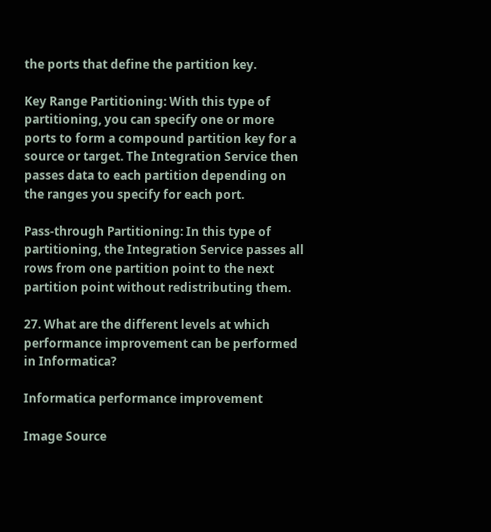the ports that define the partition key.

Key Range Partitioning: With this type of partitioning, you can specify one or more ports to form a compound partition key for a source or target. The Integration Service then passes data to each partition depending on the ranges you specify for each port.

Pass-through Partitioning: In this type of partitioning, the Integration Service passes all rows from one partition point to the next partition point without redistributing them.

27. What are the different levels at which performance improvement can be performed in Informatica?

Informatica performance improvement

Image Source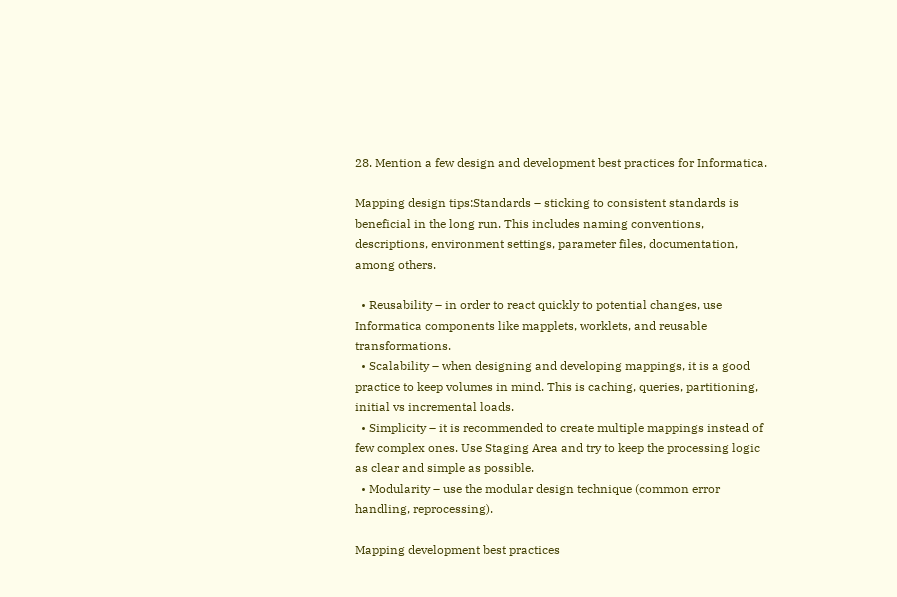28. Mention a few design and development best practices for Informatica.

Mapping design tips:Standards – sticking to consistent standards is beneficial in the long run. This includes naming conventions, descriptions, environment settings, parameter files, documentation, among others.

  • Reusability – in order to react quickly to potential changes, use Informatica components like mapplets, worklets, and reusable transformations.
  • Scalability – when designing and developing mappings, it is a good practice to keep volumes in mind. This is caching, queries, partitioning, initial vs incremental loads.
  • Simplicity – it is recommended to create multiple mappings instead of few complex ones. Use Staging Area and try to keep the processing logic as clear and simple as possible.
  • Modularity – use the modular design technique (common error handling, reprocessing).

Mapping development best practices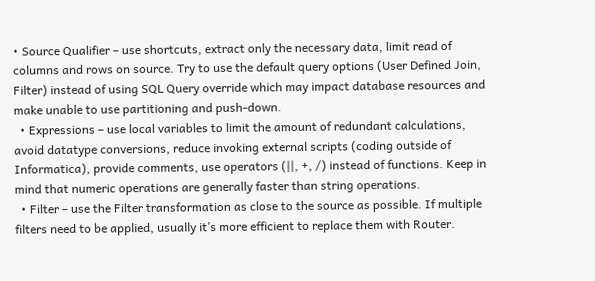• Source Qualifier – use shortcuts, extract only the necessary data, limit read of columns and rows on source. Try to use the default query options (User Defined Join, Filter) instead of using SQL Query override which may impact database resources and make unable to use partitioning and push-down.
  • Expressions – use local variables to limit the amount of redundant calculations, avoid datatype conversions, reduce invoking external scripts (coding outside of Informatica), provide comments, use operators (||, +, /) instead of functions. Keep in mind that numeric operations are generally faster than string operations.
  • Filter – use the Filter transformation as close to the source as possible. If multiple filters need to be applied, usually it’s more efficient to replace them with Router.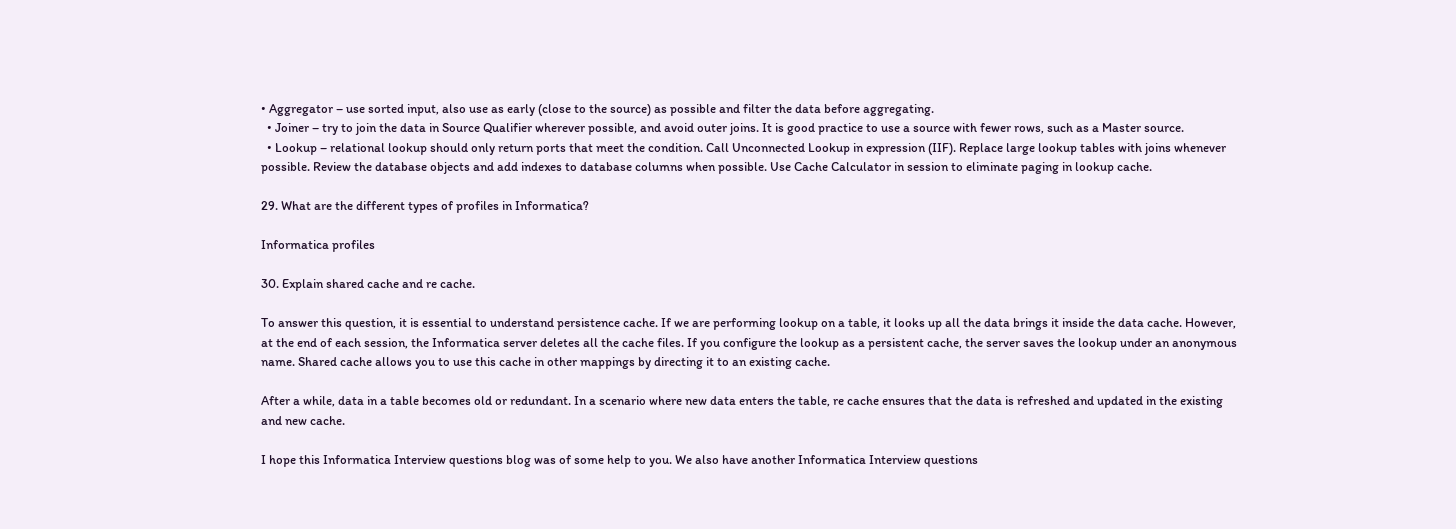• Aggregator – use sorted input, also use as early (close to the source) as possible and filter the data before aggregating.
  • Joiner – try to join the data in Source Qualifier wherever possible, and avoid outer joins. It is good practice to use a source with fewer rows, such as a Master source.
  • Lookup – relational lookup should only return ports that meet the condition. Call Unconnected Lookup in expression (IIF). Replace large lookup tables with joins whenever possible. Review the database objects and add indexes to database columns when possible. Use Cache Calculator in session to eliminate paging in lookup cache.

29. What are the different types of profiles in Informatica?

Informatica profiles

30. Explain shared cache and re cache.

To answer this question, it is essential to understand persistence cache. If we are performing lookup on a table, it looks up all the data brings it inside the data cache. However, at the end of each session, the Informatica server deletes all the cache files. If you configure the lookup as a persistent cache, the server saves the lookup under an anonymous name. Shared cache allows you to use this cache in other mappings by directing it to an existing cache.

After a while, data in a table becomes old or redundant. In a scenario where new data enters the table, re cache ensures that the data is refreshed and updated in the existing and new cache.

I hope this Informatica Interview questions blog was of some help to you. We also have another Informatica Interview questions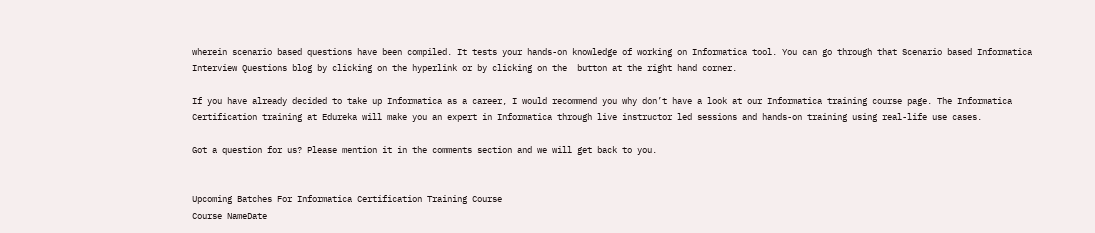wherein scenario based questions have been compiled. It tests your hands-on knowledge of working on Informatica tool. You can go through that Scenario based Informatica Interview Questions blog by clicking on the hyperlink or by clicking on the  button at the right hand corner.

If you have already decided to take up Informatica as a career, I would recommend you why don’t have a look at our Informatica training course page. The Informatica Certification training at Edureka will make you an expert in Informatica through live instructor led sessions and hands-on training using real-life use cases.

Got a question for us? Please mention it in the comments section and we will get back to you.


Upcoming Batches For Informatica Certification Training Course
Course NameDate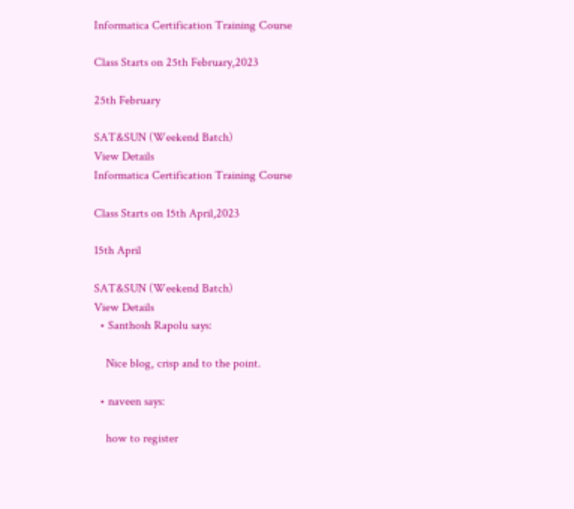Informatica Certification Training Course

Class Starts on 25th February,2023

25th February

SAT&SUN (Weekend Batch)
View Details
Informatica Certification Training Course

Class Starts on 15th April,2023

15th April

SAT&SUN (Weekend Batch)
View Details
  • Santhosh Rapolu says:

    Nice blog, crisp and to the point.

  • naveen says:

    how to register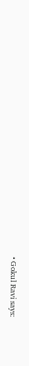• Gokul Ravi says: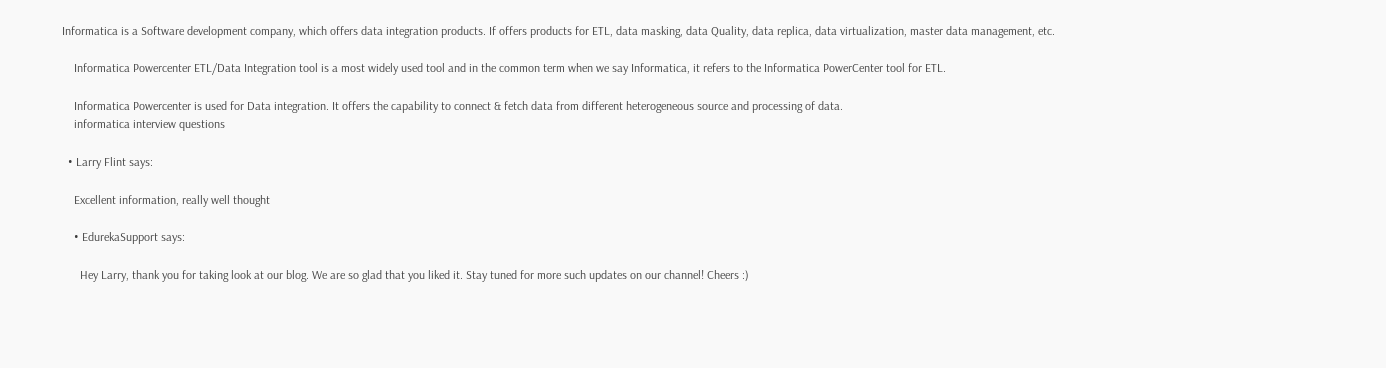Informatica is a Software development company, which offers data integration products. If offers products for ETL, data masking, data Quality, data replica, data virtualization, master data management, etc.

    Informatica Powercenter ETL/Data Integration tool is a most widely used tool and in the common term when we say Informatica, it refers to the Informatica PowerCenter tool for ETL.

    Informatica Powercenter is used for Data integration. It offers the capability to connect & fetch data from different heterogeneous source and processing of data.
    informatica interview questions

  • Larry Flint says:

    Excellent information, really well thought

    • EdurekaSupport says:

      Hey Larry, thank you for taking look at our blog. We are so glad that you liked it. Stay tuned for more such updates on our channel! Cheers :)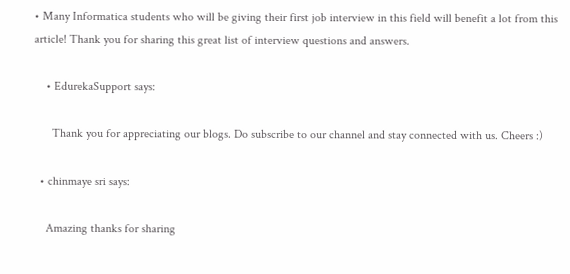• Many Informatica students who will be giving their first job interview in this field will benefit a lot from this article! Thank you for sharing this great list of interview questions and answers.

    • EdurekaSupport says:

      Thank you for appreciating our blogs. Do subscribe to our channel and stay connected with us. Cheers :)

  • chinmaye sri says:

    Amazing thanks for sharing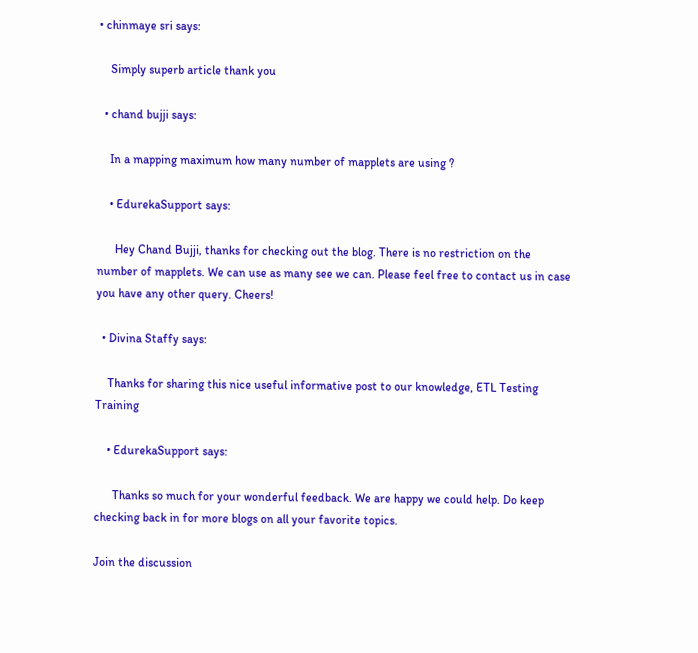• chinmaye sri says:

    Simply superb article thank you

  • chand bujji says:

    In a mapping maximum how many number of mapplets are using ?

    • EdurekaSupport says:

      Hey Chand Bujji, thanks for checking out the blog. There is no restriction on the number of mapplets. We can use as many see we can. Please feel free to contact us in case you have any other query. Cheers!

  • Divina Staffy says:

    Thanks for sharing this nice useful informative post to our knowledge, ETL Testing Training

    • EdurekaSupport says:

      Thanks so much for your wonderful feedback. We are happy we could help. Do keep checking back in for more blogs on all your favorite topics.

Join the discussion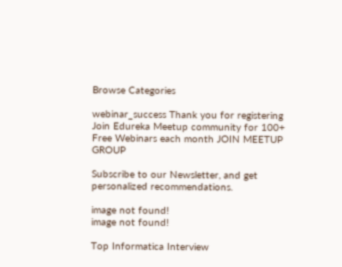Browse Categories

webinar_success Thank you for registering Join Edureka Meetup community for 100+ Free Webinars each month JOIN MEETUP GROUP

Subscribe to our Newsletter, and get personalized recommendations.

image not found!
image not found!

Top Informatica Interview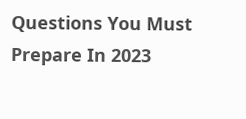Questions You Must Prepare In 2023